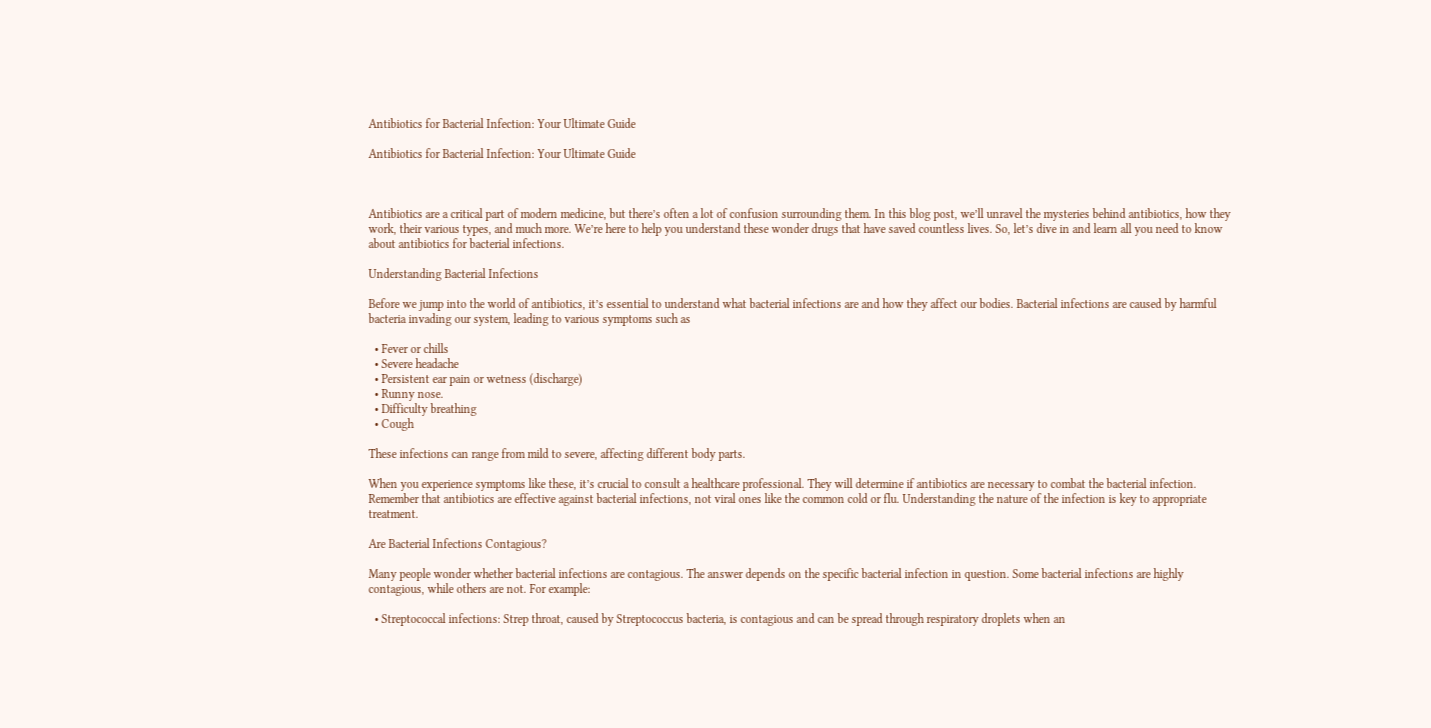Antibiotics for Bacterial Infection: Your Ultimate Guide

Antibiotics for Bacterial Infection: Your Ultimate Guide



Antibiotics are a critical part of modern medicine, but there’s often a lot of confusion surrounding them. In this blog post, we’ll unravel the mysteries behind antibiotics, how they work, their various types, and much more. We’re here to help you understand these wonder drugs that have saved countless lives. So, let’s dive in and learn all you need to know about antibiotics for bacterial infections.

Understanding Bacterial Infections

Before we jump into the world of antibiotics, it’s essential to understand what bacterial infections are and how they affect our bodies. Bacterial infections are caused by harmful bacteria invading our system, leading to various symptoms such as

  • Fever or chills
  • Severe headache
  • Persistent ear pain or wetness (discharge)
  • Runny nose.
  • Difficulty breathing
  • Cough

These infections can range from mild to severe, affecting different body parts.

When you experience symptoms like these, it’s crucial to consult a healthcare professional. They will determine if antibiotics are necessary to combat the bacterial infection. Remember that antibiotics are effective against bacterial infections, not viral ones like the common cold or flu. Understanding the nature of the infection is key to appropriate treatment.

Are Bacterial Infections Contagious?

Many people wonder whether bacterial infections are contagious. The answer depends on the specific bacterial infection in question. Some bacterial infections are highly contagious, while others are not. For example:

  • Streptococcal infections: Strep throat, caused by Streptococcus bacteria, is contagious and can be spread through respiratory droplets when an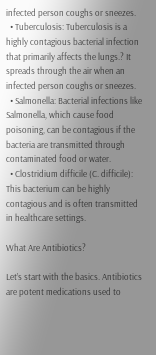infected person coughs or sneezes.
  • Tuberculosis: Tuberculosis is a highly contagious bacterial infection that primarily affects the lungs.? It spreads through the air when an infected person coughs or sneezes.
  • Salmonella: Bacterial infections like Salmonella, which cause food poisoning, can be contagious if the bacteria are transmitted through contaminated food or water.
  • Clostridium difficile (C. difficile): This bacterium can be highly contagious and is often transmitted in healthcare settings.

What Are Antibiotics?

Let’s start with the basics. Antibiotics are potent medications used to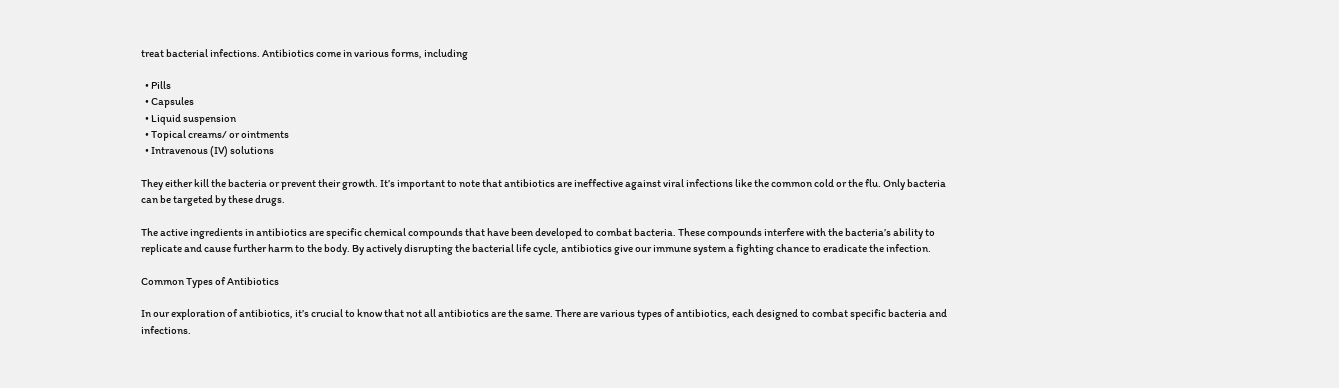treat bacterial infections. Antibiotics come in various forms, including

  • Pills
  • Capsules
  • Liquid suspension
  • Topical creams/ or ointments
  • Intravenous (IV) solutions

They either kill the bacteria or prevent their growth. It’s important to note that antibiotics are ineffective against viral infections like the common cold or the flu. Only bacteria can be targeted by these drugs.

The active ingredients in antibiotics are specific chemical compounds that have been developed to combat bacteria. These compounds interfere with the bacteria’s ability to replicate and cause further harm to the body. By actively disrupting the bacterial life cycle, antibiotics give our immune system a fighting chance to eradicate the infection.

Common Types of Antibiotics

In our exploration of antibiotics, it’s crucial to know that not all antibiotics are the same. There are various types of antibiotics, each designed to combat specific bacteria and infections.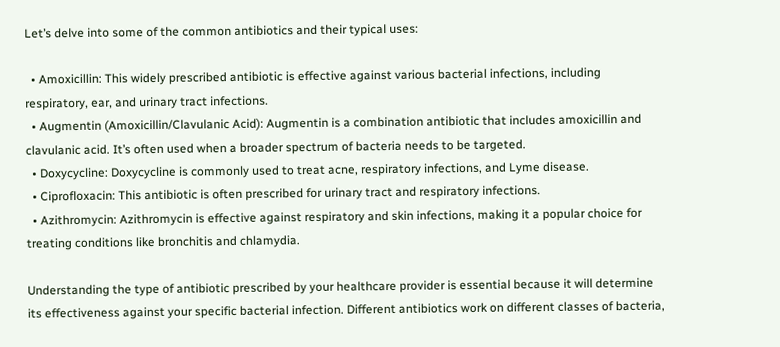Let’s delve into some of the common antibiotics and their typical uses:

  • Amoxicillin: This widely prescribed antibiotic is effective against various bacterial infections, including respiratory, ear, and urinary tract infections.
  • Augmentin (Amoxicillin/Clavulanic Acid): Augmentin is a combination antibiotic that includes amoxicillin and clavulanic acid. It’s often used when a broader spectrum of bacteria needs to be targeted.
  • Doxycycline: Doxycycline is commonly used to treat acne, respiratory infections, and Lyme disease.
  • Ciprofloxacin: This antibiotic is often prescribed for urinary tract and respiratory infections.
  • Azithromycin: Azithromycin is effective against respiratory and skin infections, making it a popular choice for treating conditions like bronchitis and chlamydia.

Understanding the type of antibiotic prescribed by your healthcare provider is essential because it will determine its effectiveness against your specific bacterial infection. Different antibiotics work on different classes of bacteria,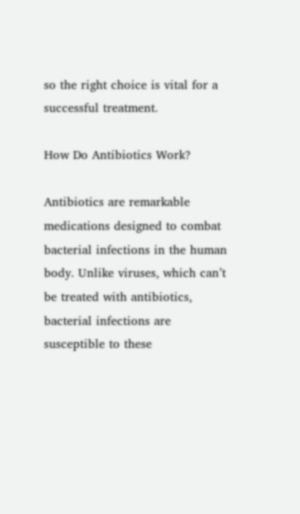so the right choice is vital for a successful treatment.

How Do Antibiotics Work?

Antibiotics are remarkable medications designed to combat bacterial infections in the human body. Unlike viruses, which can’t be treated with antibiotics, bacterial infections are susceptible to these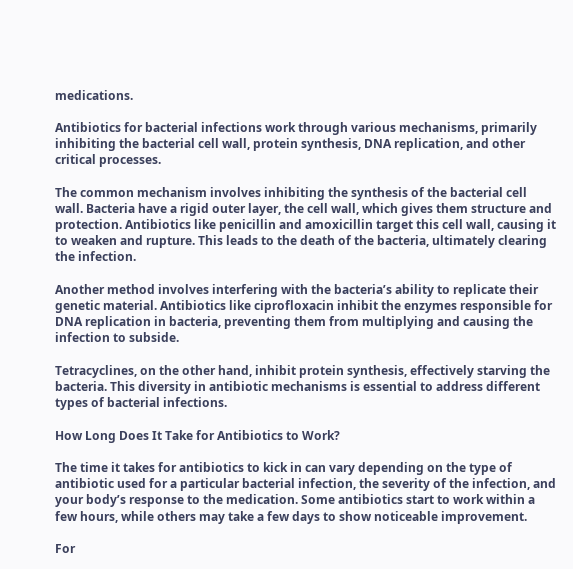medications.

Antibiotics for bacterial infections work through various mechanisms, primarily inhibiting the bacterial cell wall, protein synthesis, DNA replication, and other critical processes.

The common mechanism involves inhibiting the synthesis of the bacterial cell wall. Bacteria have a rigid outer layer, the cell wall, which gives them structure and protection. Antibiotics like penicillin and amoxicillin target this cell wall, causing it to weaken and rupture. This leads to the death of the bacteria, ultimately clearing the infection.

Another method involves interfering with the bacteria’s ability to replicate their genetic material. Antibiotics like ciprofloxacin inhibit the enzymes responsible for DNA replication in bacteria, preventing them from multiplying and causing the infection to subside.

Tetracyclines, on the other hand, inhibit protein synthesis, effectively starving the bacteria. This diversity in antibiotic mechanisms is essential to address different types of bacterial infections.

How Long Does It Take for Antibiotics to Work?

The time it takes for antibiotics to kick in can vary depending on the type of antibiotic used for a particular bacterial infection, the severity of the infection, and your body’s response to the medication. Some antibiotics start to work within a few hours, while others may take a few days to show noticeable improvement.

For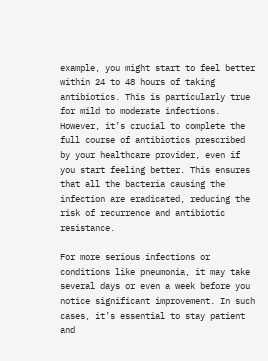example, you might start to feel better within 24 to 48 hours of taking antibiotics. This is particularly true for mild to moderate infections. However, it’s crucial to complete the full course of antibiotics prescribed by your healthcare provider, even if you start feeling better. This ensures that all the bacteria causing the infection are eradicated, reducing the risk of recurrence and antibiotic resistance.

For more serious infections or conditions like pneumonia, it may take several days or even a week before you notice significant improvement. In such cases, it’s essential to stay patient and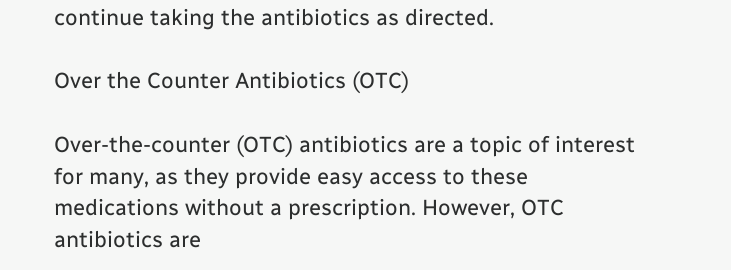continue taking the antibiotics as directed.

Over the Counter Antibiotics (OTC)

Over-the-counter (OTC) antibiotics are a topic of interest for many, as they provide easy access to these medications without a prescription. However, OTC antibiotics are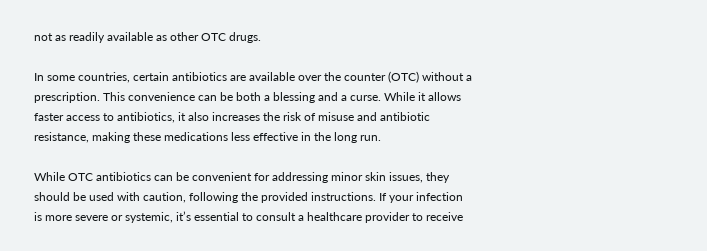not as readily available as other OTC drugs.

In some countries, certain antibiotics are available over the counter (OTC) without a prescription. This convenience can be both a blessing and a curse. While it allows faster access to antibiotics, it also increases the risk of misuse and antibiotic resistance, making these medications less effective in the long run.

While OTC antibiotics can be convenient for addressing minor skin issues, they should be used with caution, following the provided instructions. If your infection is more severe or systemic, it’s essential to consult a healthcare provider to receive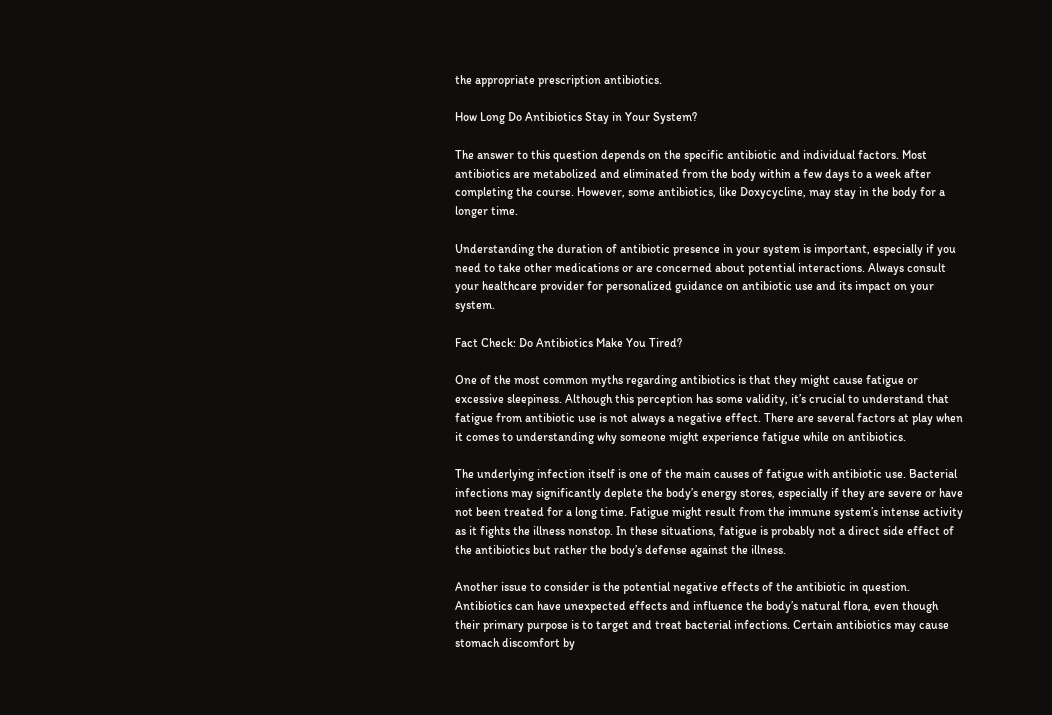the appropriate prescription antibiotics.

How Long Do Antibiotics Stay in Your System?

The answer to this question depends on the specific antibiotic and individual factors. Most antibiotics are metabolized and eliminated from the body within a few days to a week after completing the course. However, some antibiotics, like Doxycycline, may stay in the body for a longer time.

Understanding the duration of antibiotic presence in your system is important, especially if you need to take other medications or are concerned about potential interactions. Always consult your healthcare provider for personalized guidance on antibiotic use and its impact on your system.

Fact Check: Do Antibiotics Make You Tired?

One of the most common myths regarding antibiotics is that they might cause fatigue or excessive sleepiness. Although this perception has some validity, it’s crucial to understand that fatigue from antibiotic use is not always a negative effect. There are several factors at play when it comes to understanding why someone might experience fatigue while on antibiotics.

The underlying infection itself is one of the main causes of fatigue with antibiotic use. Bacterial infections may significantly deplete the body’s energy stores, especially if they are severe or have not been treated for a long time. Fatigue might result from the immune system’s intense activity as it fights the illness nonstop. In these situations, fatigue is probably not a direct side effect of the antibiotics but rather the body’s defense against the illness.

Another issue to consider is the potential negative effects of the antibiotic in question. Antibiotics can have unexpected effects and influence the body’s natural flora, even though their primary purpose is to target and treat bacterial infections. Certain antibiotics may cause stomach discomfort by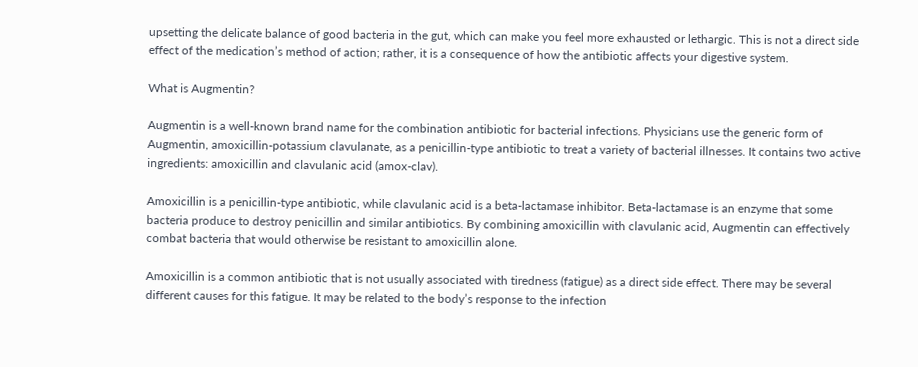upsetting the delicate balance of good bacteria in the gut, which can make you feel more exhausted or lethargic. This is not a direct side effect of the medication’s method of action; rather, it is a consequence of how the antibiotic affects your digestive system.

What is Augmentin?

Augmentin is a well-known brand name for the combination antibiotic for bacterial infections. Physicians use the generic form of Augmentin, amoxicillin-potassium clavulanate, as a penicillin-type antibiotic to treat a variety of bacterial illnesses. It contains two active ingredients: amoxicillin and clavulanic acid (amox-clav).

Amoxicillin is a penicillin-type antibiotic, while clavulanic acid is a beta-lactamase inhibitor. Beta-lactamase is an enzyme that some bacteria produce to destroy penicillin and similar antibiotics. By combining amoxicillin with clavulanic acid, Augmentin can effectively combat bacteria that would otherwise be resistant to amoxicillin alone.

Amoxicillin is a common antibiotic that is not usually associated with tiredness (fatigue) as a direct side effect. There may be several different causes for this fatigue. It may be related to the body’s response to the infection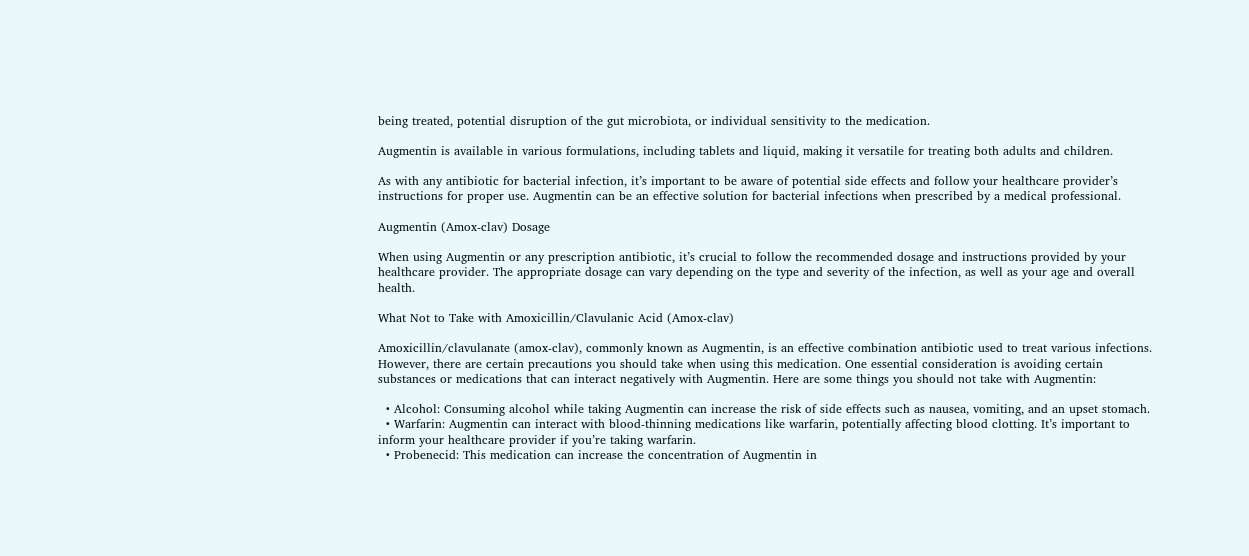being treated, potential disruption of the gut microbiota, or individual sensitivity to the medication.

Augmentin is available in various formulations, including tablets and liquid, making it versatile for treating both adults and children.

As with any antibiotic for bacterial infection, it’s important to be aware of potential side effects and follow your healthcare provider’s instructions for proper use. Augmentin can be an effective solution for bacterial infections when prescribed by a medical professional.

Augmentin (Amox-clav) Dosage

When using Augmentin or any prescription antibiotic, it’s crucial to follow the recommended dosage and instructions provided by your healthcare provider. The appropriate dosage can vary depending on the type and severity of the infection, as well as your age and overall health.

What Not to Take with Amoxicillin/Clavulanic Acid (Amox-clav)

Amoxicillin/clavulanate (amox-clav), commonly known as Augmentin, is an effective combination antibiotic used to treat various infections. However, there are certain precautions you should take when using this medication. One essential consideration is avoiding certain substances or medications that can interact negatively with Augmentin. Here are some things you should not take with Augmentin:

  • Alcohol: Consuming alcohol while taking Augmentin can increase the risk of side effects such as nausea, vomiting, and an upset stomach.
  • Warfarin: Augmentin can interact with blood-thinning medications like warfarin, potentially affecting blood clotting. It’s important to inform your healthcare provider if you’re taking warfarin.
  • Probenecid: This medication can increase the concentration of Augmentin in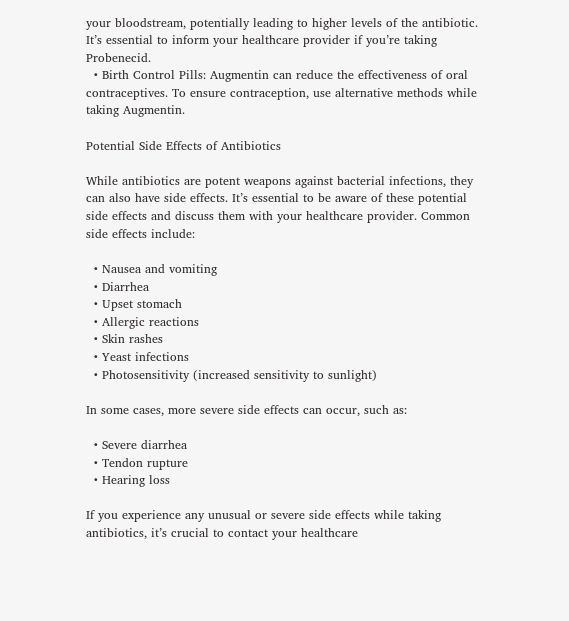your bloodstream, potentially leading to higher levels of the antibiotic. It’s essential to inform your healthcare provider if you’re taking Probenecid.
  • Birth Control Pills: Augmentin can reduce the effectiveness of oral contraceptives. To ensure contraception, use alternative methods while taking Augmentin.

Potential Side Effects of Antibiotics

While antibiotics are potent weapons against bacterial infections, they can also have side effects. It’s essential to be aware of these potential side effects and discuss them with your healthcare provider. Common side effects include:

  • Nausea and vomiting
  • Diarrhea
  • Upset stomach
  • Allergic reactions
  • Skin rashes
  • Yeast infections
  • Photosensitivity (increased sensitivity to sunlight)

In some cases, more severe side effects can occur, such as:

  • Severe diarrhea
  • Tendon rupture
  • Hearing loss

If you experience any unusual or severe side effects while taking antibiotics, it’s crucial to contact your healthcare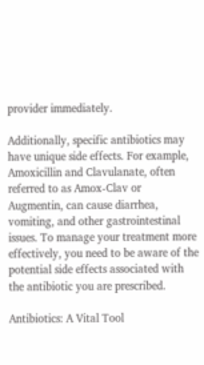provider immediately.

Additionally, specific antibiotics may have unique side effects. For example, Amoxicillin and Clavulanate, often referred to as Amox-Clav or Augmentin, can cause diarrhea, vomiting, and other gastrointestinal issues. To manage your treatment more effectively, you need to be aware of the potential side effects associated with the antibiotic you are prescribed.

Antibiotics: A Vital Tool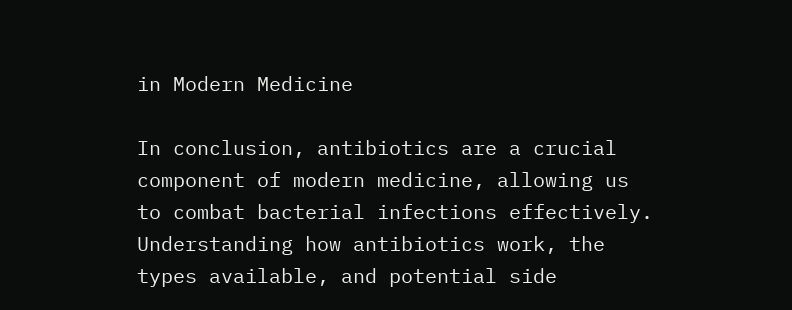in Modern Medicine

In conclusion, antibiotics are a crucial component of modern medicine, allowing us to combat bacterial infections effectively. Understanding how antibiotics work, the types available, and potential side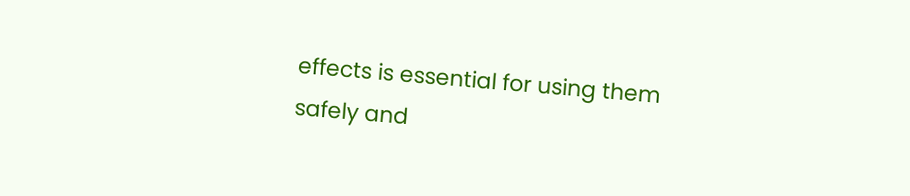effects is essential for using them safely and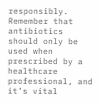responsibly. Remember that antibiotics should only be used when prescribed by a healthcare professional, and it’s vital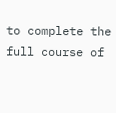to complete the full course of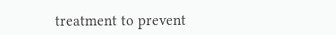treatment to prevent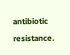antibiotic resistance.